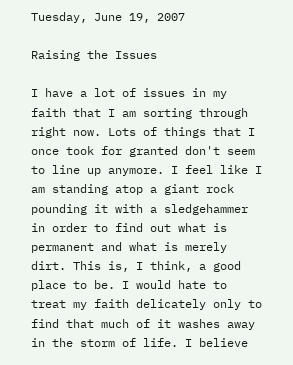Tuesday, June 19, 2007

Raising the Issues

I have a lot of issues in my faith that I am sorting through right now. Lots of things that I once took for granted don't seem to line up anymore. I feel like I am standing atop a giant rock pounding it with a sledgehammer in order to find out what is permanent and what is merely dirt. This is, I think, a good place to be. I would hate to treat my faith delicately only to find that much of it washes away in the storm of life. I believe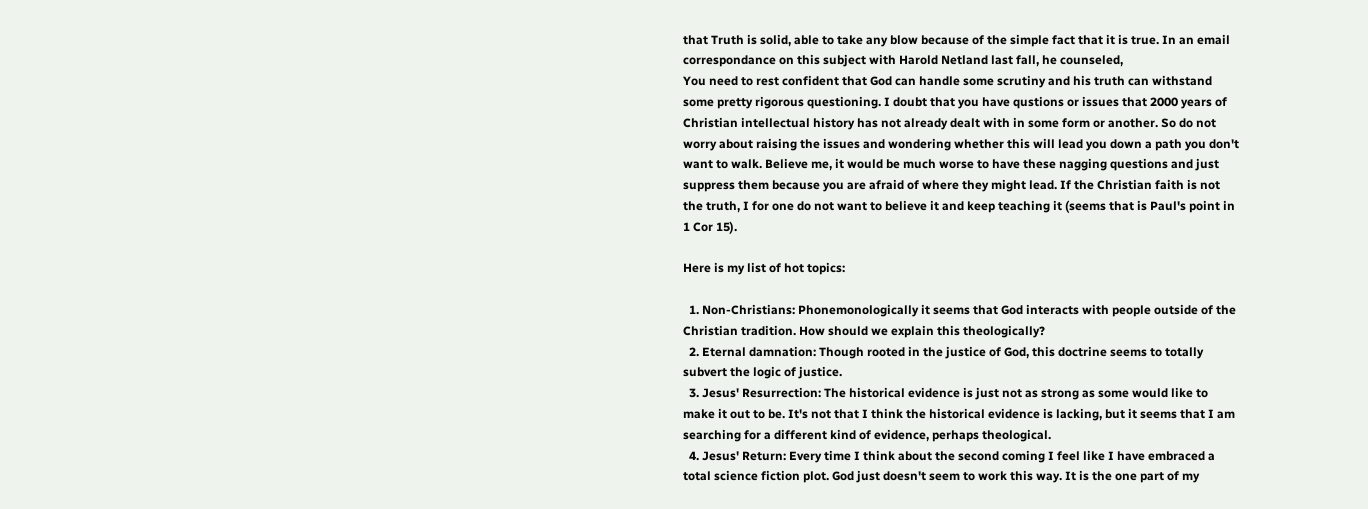that Truth is solid, able to take any blow because of the simple fact that it is true. In an email correspondance on this subject with Harold Netland last fall, he counseled,
You need to rest confident that God can handle some scrutiny and his truth can withstand some pretty rigorous questioning. I doubt that you have qustions or issues that 2000 years of Christian intellectual history has not already dealt with in some form or another. So do not worry about raising the issues and wondering whether this will lead you down a path you don't want to walk. Believe me, it would be much worse to have these nagging questions and just suppress them because you are afraid of where they might lead. If the Christian faith is not the truth, I for one do not want to believe it and keep teaching it (seems that is Paul's point in 1 Cor 15).

Here is my list of hot topics:

  1. Non-Christians: Phonemonologically it seems that God interacts with people outside of the Christian tradition. How should we explain this theologically?
  2. Eternal damnation: Though rooted in the justice of God, this doctrine seems to totally subvert the logic of justice.
  3. Jesus' Resurrection: The historical evidence is just not as strong as some would like to make it out to be. It's not that I think the historical evidence is lacking, but it seems that I am searching for a different kind of evidence, perhaps theological.
  4. Jesus' Return: Every time I think about the second coming I feel like I have embraced a total science fiction plot. God just doesn't seem to work this way. It is the one part of my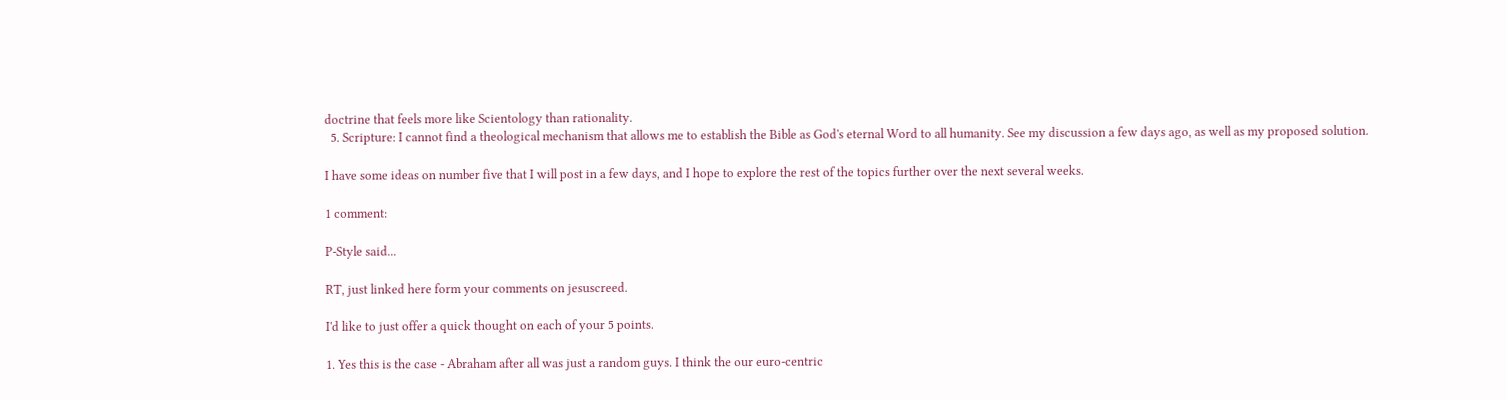doctrine that feels more like Scientology than rationality.
  5. Scripture: I cannot find a theological mechanism that allows me to establish the Bible as God's eternal Word to all humanity. See my discussion a few days ago, as well as my proposed solution.

I have some ideas on number five that I will post in a few days, and I hope to explore the rest of the topics further over the next several weeks.

1 comment:

P-Style said...

RT, just linked here form your comments on jesuscreed.

I'd like to just offer a quick thought on each of your 5 points.

1. Yes this is the case - Abraham after all was just a random guys. I think the our euro-centric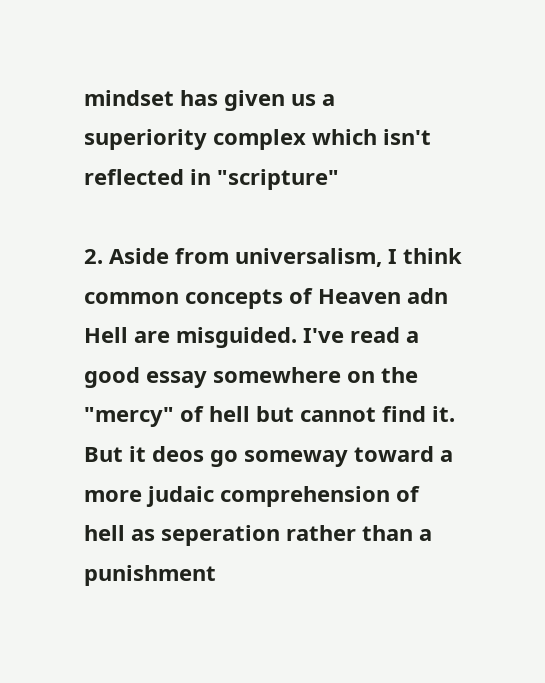mindset has given us a superiority complex which isn't reflected in "scripture"

2. Aside from universalism, I think common concepts of Heaven adn Hell are misguided. I've read a good essay somewhere on the "mercy" of hell but cannot find it. But it deos go someway toward a more judaic comprehension of hell as seperation rather than a punishment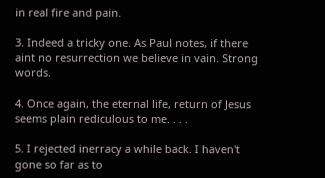in real fire and pain.

3. Indeed a tricky one. As Paul notes, if there aint no resurrection we believe in vain. Strong words.

4. Once again, the eternal life, return of Jesus seems plain rediculous to me. . . .

5. I rejected inerracy a while back. I haven't gone so far as to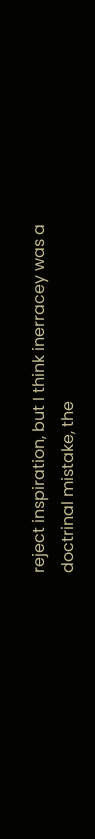reject inspiration, but I think inerracey was a doctrinal mistake, the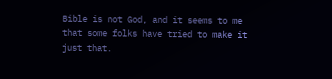Bible is not God, and it seems to me that some folks have tried to make it just that.